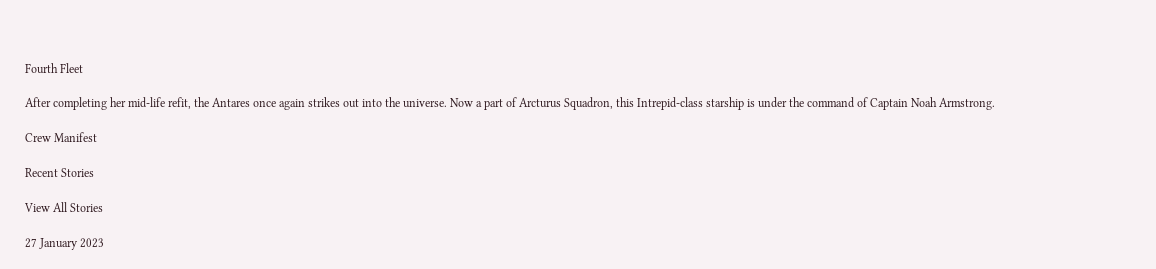Fourth Fleet

After completing her mid-life refit, the Antares once again strikes out into the universe. Now a part of Arcturus Squadron, this Intrepid-class starship is under the command of Captain Noah Armstrong.

Crew Manifest

Recent Stories

View All Stories

27 January 2023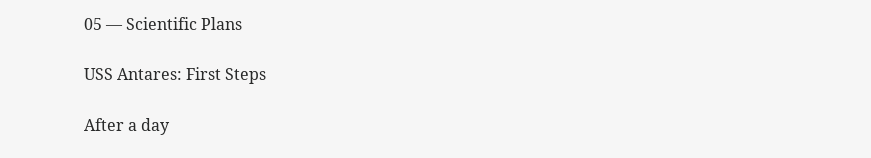05 — Scientific Plans

USS Antares: First Steps

After a day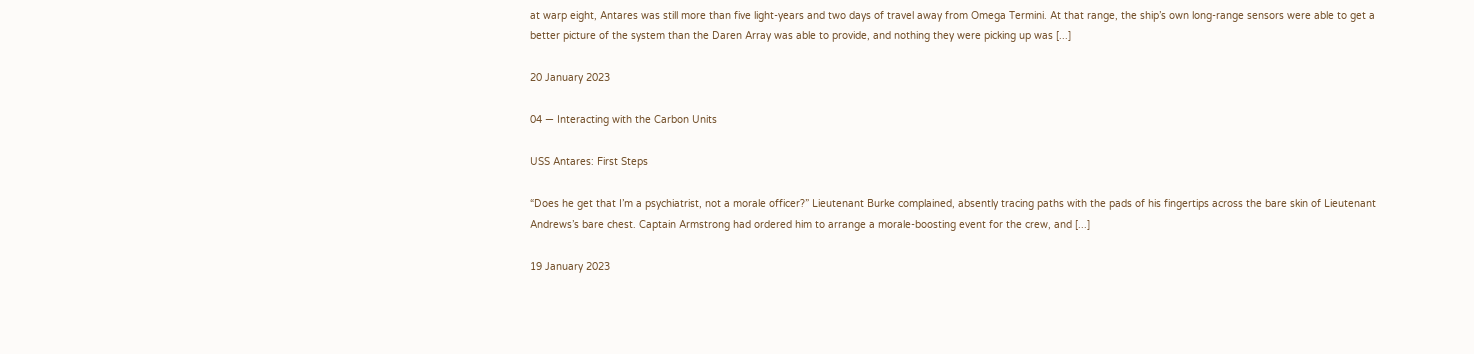at warp eight, Antares was still more than five light-years and two days of travel away from Omega Termini. At that range, the ship’s own long-range sensors were able to get a better picture of the system than the Daren Array was able to provide, and nothing they were picking up was [...]

20 January 2023

04 — Interacting with the Carbon Units

USS Antares: First Steps

“Does he get that I’m a psychiatrist, not a morale officer?” Lieutenant Burke complained, absently tracing paths with the pads of his fingertips across the bare skin of Lieutenant Andrews’s bare chest. Captain Armstrong had ordered him to arrange a morale-boosting event for the crew, and [...]

19 January 2023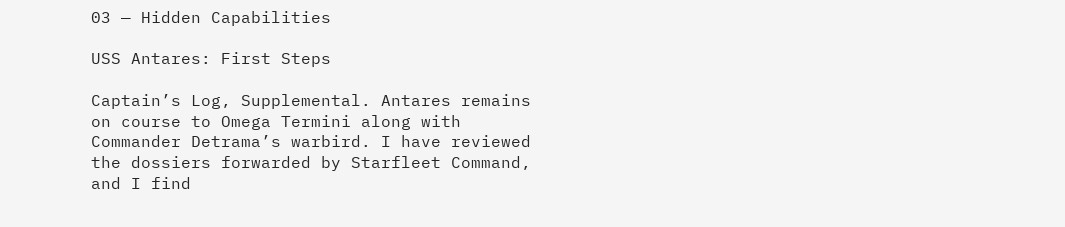03 — Hidden Capabilities

USS Antares: First Steps

Captain’s Log, Supplemental. Antares remains on course to Omega Termini along with Commander Detrama’s warbird. I have reviewed the dossiers forwarded by Starfleet Command, and I find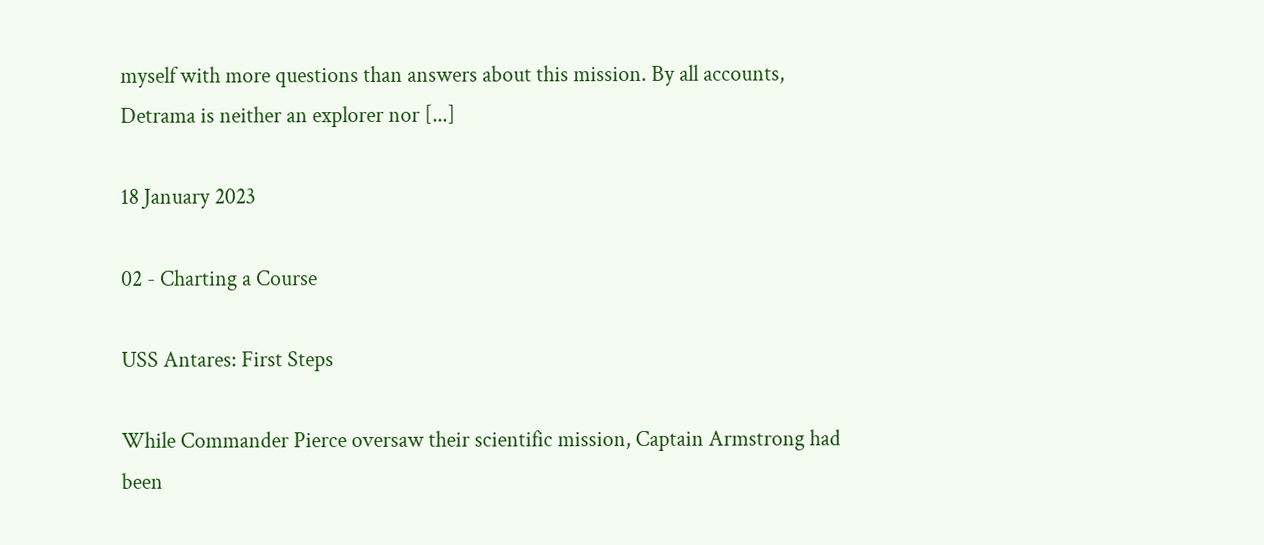myself with more questions than answers about this mission. By all accounts, Detrama is neither an explorer nor [...]

18 January 2023

02 - Charting a Course

USS Antares: First Steps

While Commander Pierce oversaw their scientific mission, Captain Armstrong had been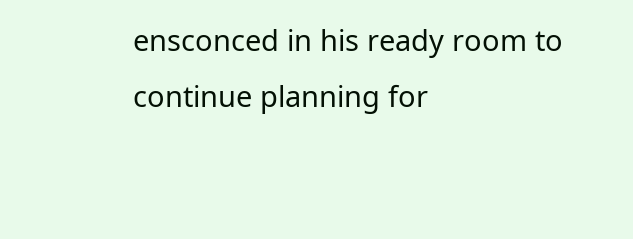ensconced in his ready room to continue planning for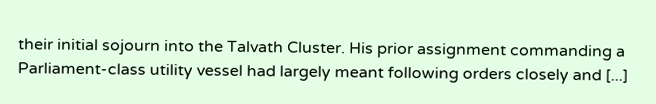their initial sojourn into the Talvath Cluster. His prior assignment commanding a Parliament-class utility vessel had largely meant following orders closely and [...]